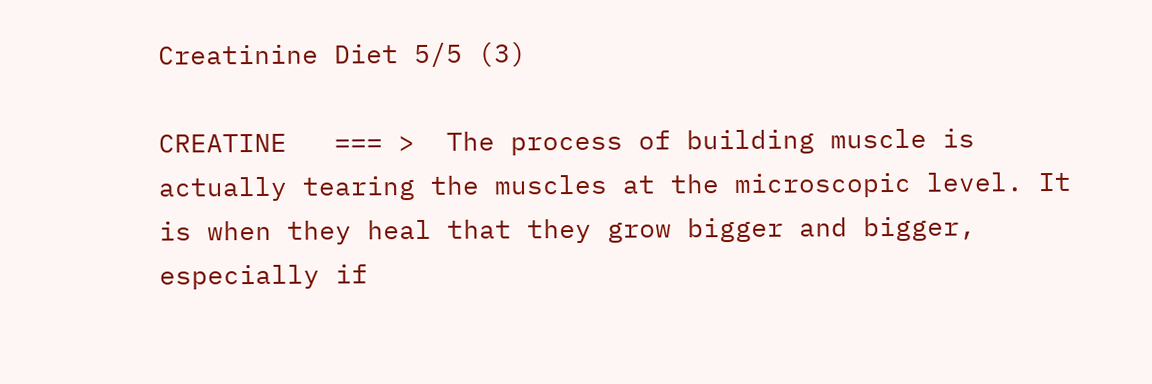Creatinine Diet 5/5 (3)

CREATINE   === >  The process of building muscle is actually tearing the muscles at the microscopic level. It is when they heal that they grow bigger and bigger, especially if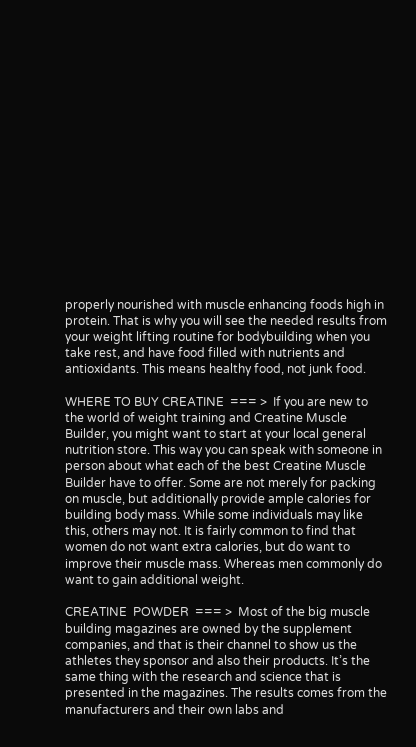properly nourished with muscle enhancing foods high in protein. That is why you will see the needed results from your weight lifting routine for bodybuilding when you take rest, and have food filled with nutrients and antioxidants. This means healthy food, not junk food.

WHERE TO BUY CREATINE  === >  If you are new to the world of weight training and Creatine Muscle Builder, you might want to start at your local general nutrition store. This way you can speak with someone in person about what each of the best Creatine Muscle Builder have to offer. Some are not merely for packing on muscle, but additionally provide ample calories for building body mass. While some individuals may like this, others may not. It is fairly common to find that women do not want extra calories, but do want to improve their muscle mass. Whereas men commonly do want to gain additional weight.

CREATINE  POWDER  === >  Most of the big muscle building magazines are owned by the supplement companies, and that is their channel to show us the athletes they sponsor and also their products. It’s the same thing with the research and science that is presented in the magazines. The results comes from the manufacturers and their own labs and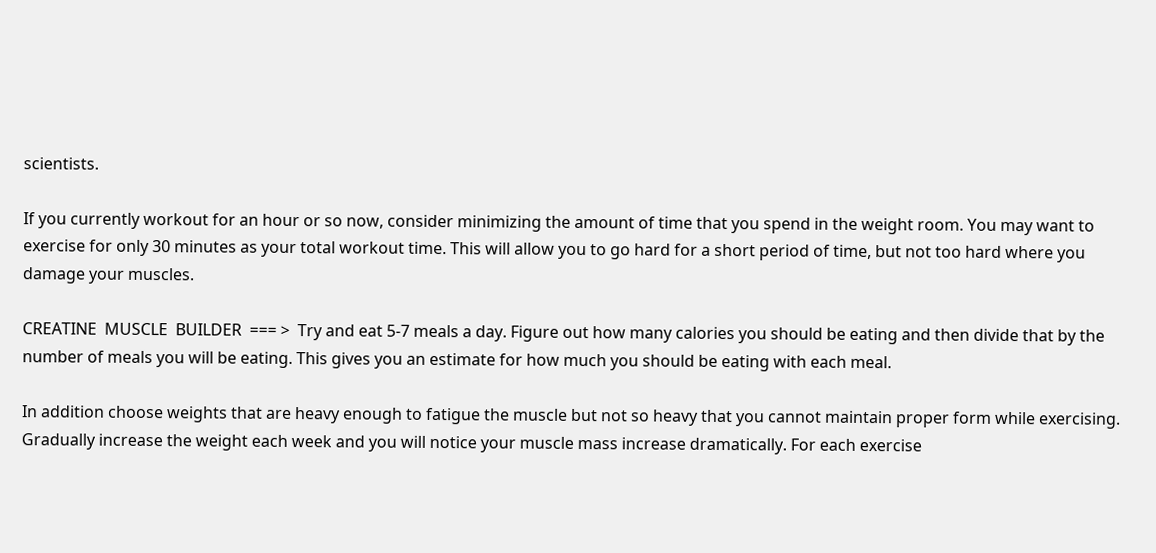scientists.

If you currently workout for an hour or so now, consider minimizing the amount of time that you spend in the weight room. You may want to exercise for only 30 minutes as your total workout time. This will allow you to go hard for a short period of time, but not too hard where you damage your muscles.

CREATINE  MUSCLE  BUILDER  === >  Try and eat 5-7 meals a day. Figure out how many calories you should be eating and then divide that by the number of meals you will be eating. This gives you an estimate for how much you should be eating with each meal.

In addition choose weights that are heavy enough to fatigue the muscle but not so heavy that you cannot maintain proper form while exercising. Gradually increase the weight each week and you will notice your muscle mass increase dramatically. For each exercise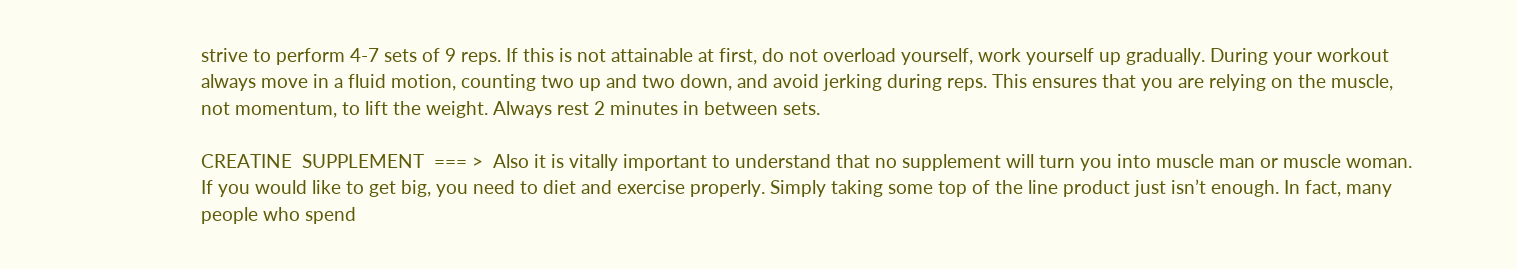strive to perform 4-7 sets of 9 reps. If this is not attainable at first, do not overload yourself, work yourself up gradually. During your workout always move in a fluid motion, counting two up and two down, and avoid jerking during reps. This ensures that you are relying on the muscle, not momentum, to lift the weight. Always rest 2 minutes in between sets.

CREATINE  SUPPLEMENT  === >  Also it is vitally important to understand that no supplement will turn you into muscle man or muscle woman. If you would like to get big, you need to diet and exercise properly. Simply taking some top of the line product just isn’t enough. In fact, many people who spend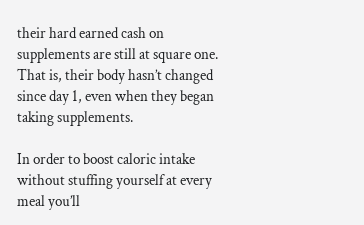their hard earned cash on supplements are still at square one. That is, their body hasn’t changed since day 1, even when they began taking supplements.

In order to boost caloric intake without stuffing yourself at every meal you’ll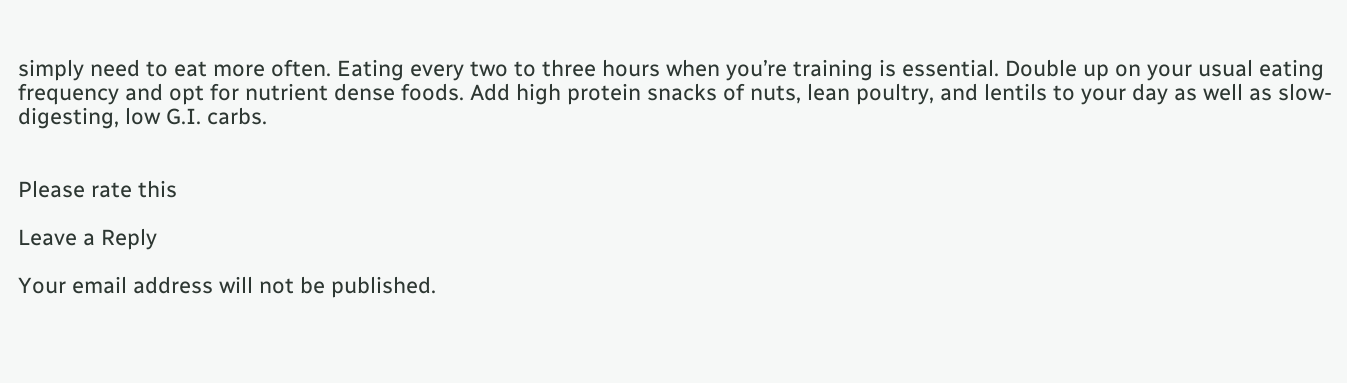simply need to eat more often. Eating every two to three hours when you’re training is essential. Double up on your usual eating frequency and opt for nutrient dense foods. Add high protein snacks of nuts, lean poultry, and lentils to your day as well as slow-digesting, low G.I. carbs.


Please rate this

Leave a Reply

Your email address will not be published.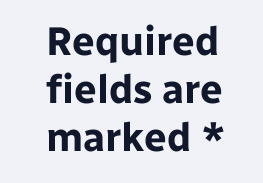Required fields are marked *